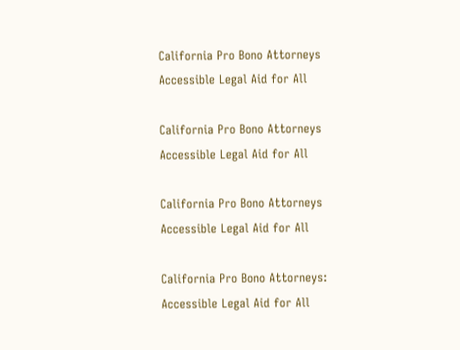California Pro Bono Attorneys Accessible Legal Aid for All

California Pro Bono Attorneys Accessible Legal Aid for All

California Pro Bono Attorneys Accessible Legal Aid for All

California Pro Bono Attorneys: Accessible Legal Aid for All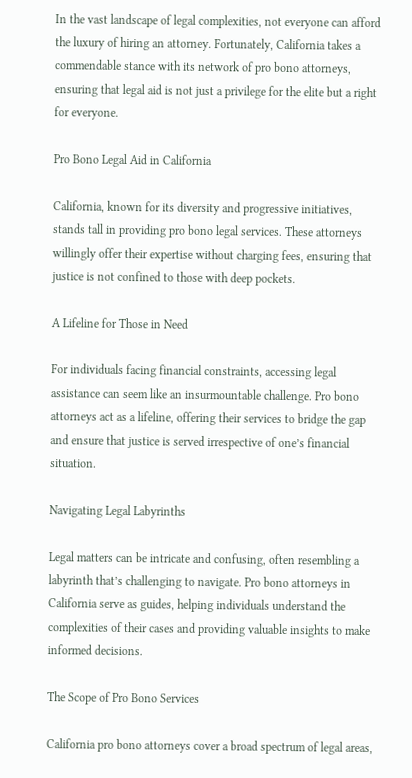In the vast landscape of legal complexities, not everyone can afford the luxury of hiring an attorney. Fortunately, California takes a commendable stance with its network of pro bono attorneys, ensuring that legal aid is not just a privilege for the elite but a right for everyone.

Pro Bono Legal Aid in California

California, known for its diversity and progressive initiatives, stands tall in providing pro bono legal services. These attorneys willingly offer their expertise without charging fees, ensuring that justice is not confined to those with deep pockets.

A Lifeline for Those in Need

For individuals facing financial constraints, accessing legal assistance can seem like an insurmountable challenge. Pro bono attorneys act as a lifeline, offering their services to bridge the gap and ensure that justice is served irrespective of one’s financial situation.

Navigating Legal Labyrinths

Legal matters can be intricate and confusing, often resembling a labyrinth that’s challenging to navigate. Pro bono attorneys in California serve as guides, helping individuals understand the complexities of their cases and providing valuable insights to make informed decisions.

The Scope of Pro Bono Services

California pro bono attorneys cover a broad spectrum of legal areas,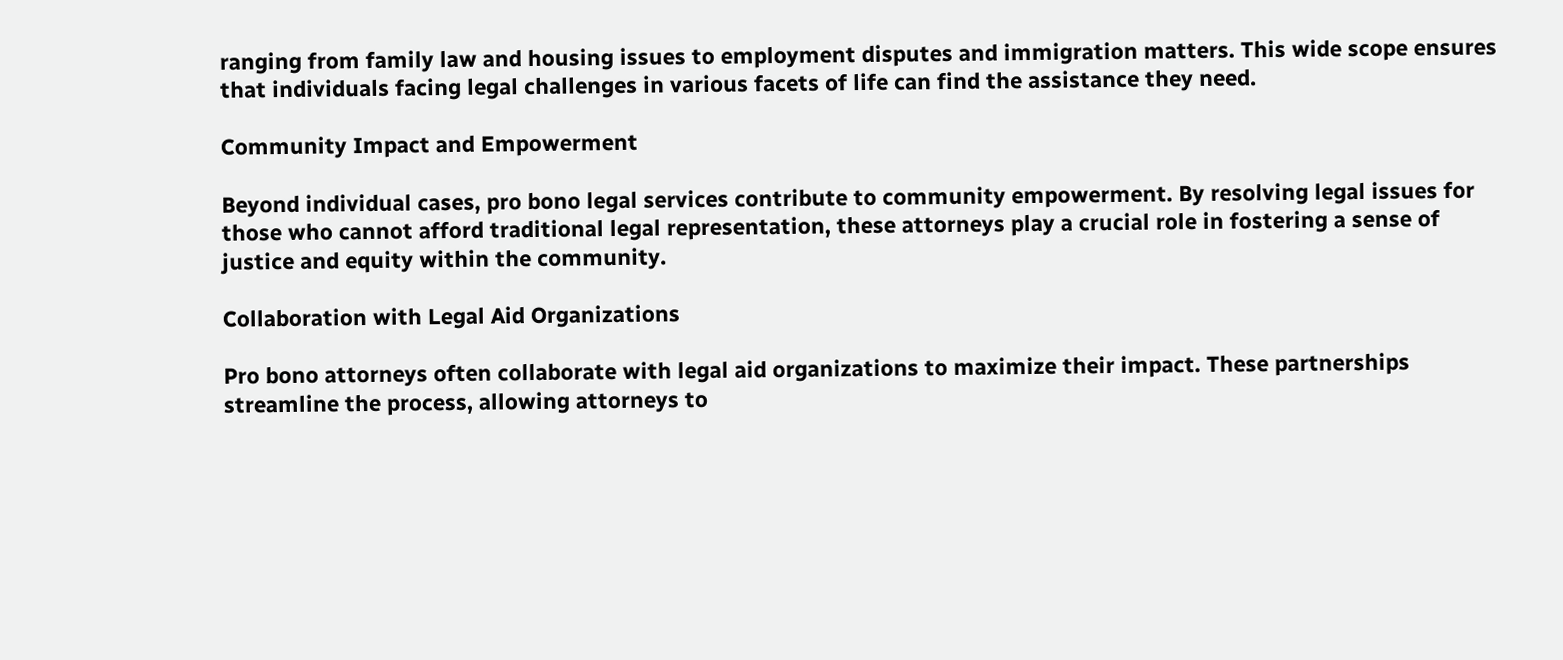ranging from family law and housing issues to employment disputes and immigration matters. This wide scope ensures that individuals facing legal challenges in various facets of life can find the assistance they need.

Community Impact and Empowerment

Beyond individual cases, pro bono legal services contribute to community empowerment. By resolving legal issues for those who cannot afford traditional legal representation, these attorneys play a crucial role in fostering a sense of justice and equity within the community.

Collaboration with Legal Aid Organizations

Pro bono attorneys often collaborate with legal aid organizations to maximize their impact. These partnerships streamline the process, allowing attorneys to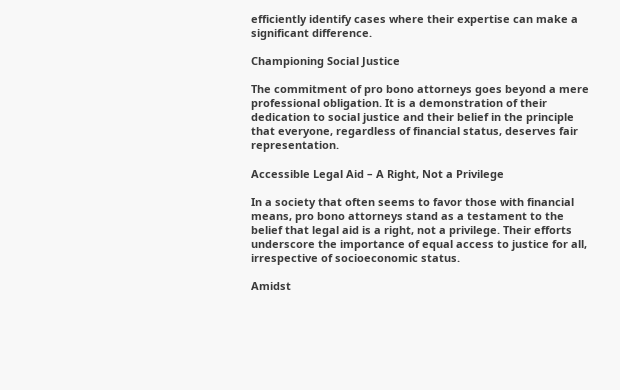efficiently identify cases where their expertise can make a significant difference.

Championing Social Justice

The commitment of pro bono attorneys goes beyond a mere professional obligation. It is a demonstration of their dedication to social justice and their belief in the principle that everyone, regardless of financial status, deserves fair representation.

Accessible Legal Aid – A Right, Not a Privilege

In a society that often seems to favor those with financial means, pro bono attorneys stand as a testament to the belief that legal aid is a right, not a privilege. Their efforts underscore the importance of equal access to justice for all, irrespective of socioeconomic status.

Amidst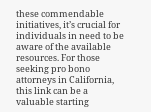these commendable initiatives, it’s crucial for individuals in need to be aware of the available resources. For those seeking pro bono attorneys in California, this link can be a valuable starting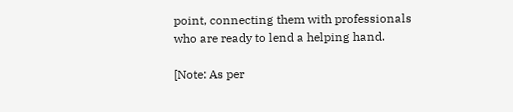point, connecting them with professionals who are ready to lend a helping hand.

[Note: As per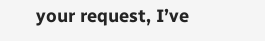your request, I’ve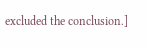excluded the conclusion.]